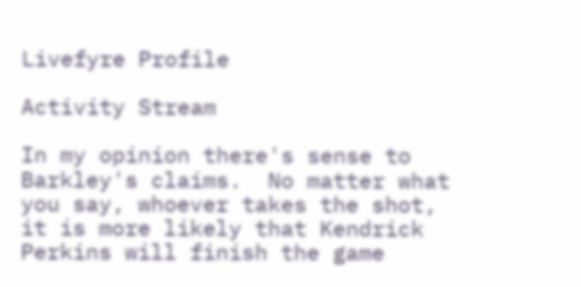Livefyre Profile

Activity Stream

In my opinion there's sense to Barkley's claims.  No matter what you say, whoever takes the shot, it is more likely that Kendrick Perkins will finish the game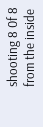shooting 8 0f 8 from the inside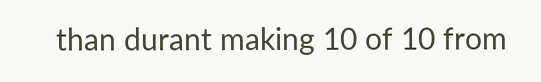than durant making 10 of 10 from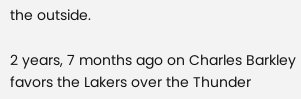the outside.

2 years, 7 months ago on Charles Barkley favors the Lakers over the Thunder